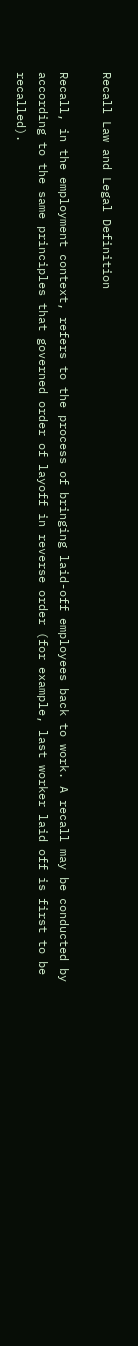Recall Law and Legal Definition

Recall, in the employment context, refers to the process of bringing laid-off employees back to work. A recall may be conducted by according to the same principles that governed order of layoff in reverse order (for example, last worker laid off is first to be recalled).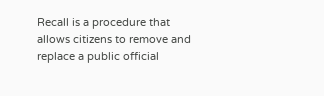Recall is a procedure that allows citizens to remove and replace a public official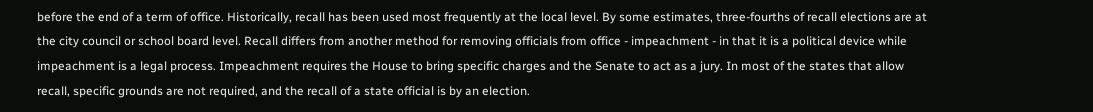before the end of a term of office. Historically, recall has been used most frequently at the local level. By some estimates, three-fourths of recall elections are at the city council or school board level. Recall differs from another method for removing officials from office - impeachment - in that it is a political device while impeachment is a legal process. Impeachment requires the House to bring specific charges and the Senate to act as a jury. In most of the states that allow recall, specific grounds are not required, and the recall of a state official is by an election.